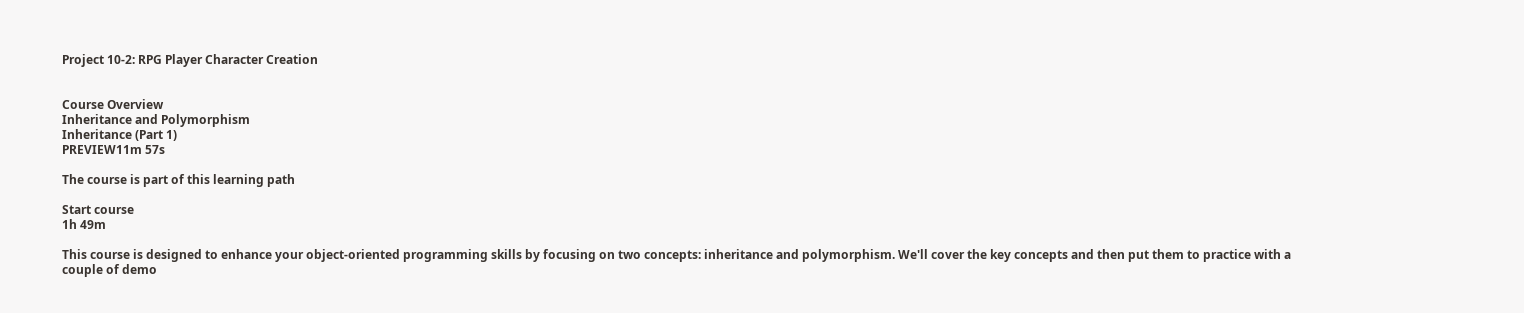Project 10-2: RPG Player Character Creation


Course Overview
Inheritance and Polymorphism
Inheritance (Part 1)
PREVIEW11m 57s

The course is part of this learning path

Start course
1h 49m

This course is designed to enhance your object-oriented programming skills by focusing on two concepts: inheritance and polymorphism. We'll cover the key concepts and then put them to practice with a couple of demo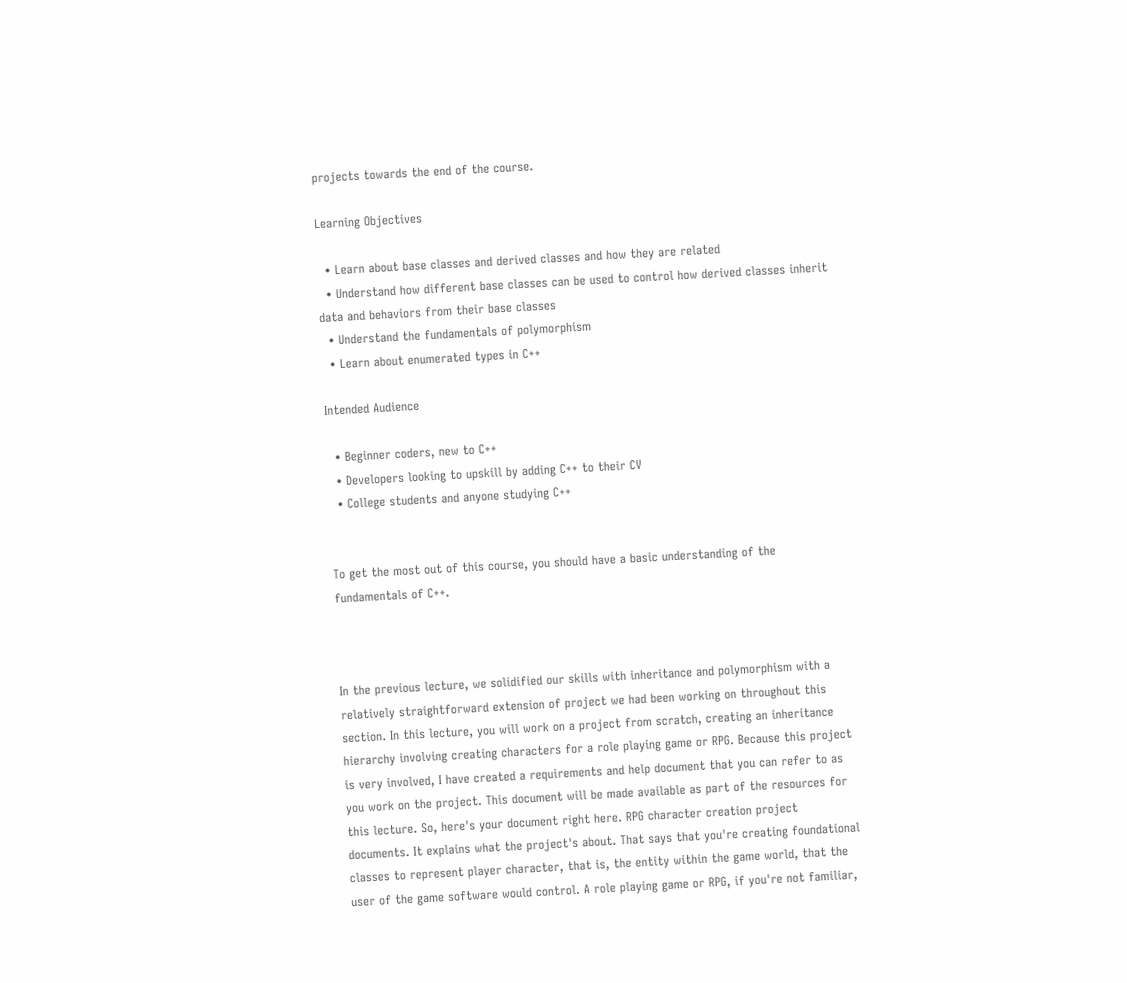projects towards the end of the course.

Learning Objectives

  • Learn about base classes and derived classes and how they are related
  • Understand how different base classes can be used to control how derived classes inherit data and behaviors from their base classes
  • Understand the fundamentals of polymorphism
  • Learn about enumerated types in C++

Intended Audience

  • Beginner coders, new to C++
  • Developers looking to upskill by adding C++ to their CV
  • College students and anyone studying C++


To get the most out of this course, you should have a basic understanding of the fundamentals of C++.



In the previous lecture, we solidified our skills with inheritance and polymorphism with a relatively straightforward extension of project we had been working on throughout this section. In this lecture, you will work on a project from scratch, creating an inheritance hierarchy involving creating characters for a role playing game or RPG. Because this project is very involved, I have created a requirements and help document that you can refer to as you work on the project. This document will be made available as part of the resources for this lecture. So, here's your document right here. RPG character creation project documents. It explains what the project's about. That says that you're creating foundational classes to represent player character, that is, the entity within the game world, that the user of the game software would control. A role playing game or RPG, if you're not familiar,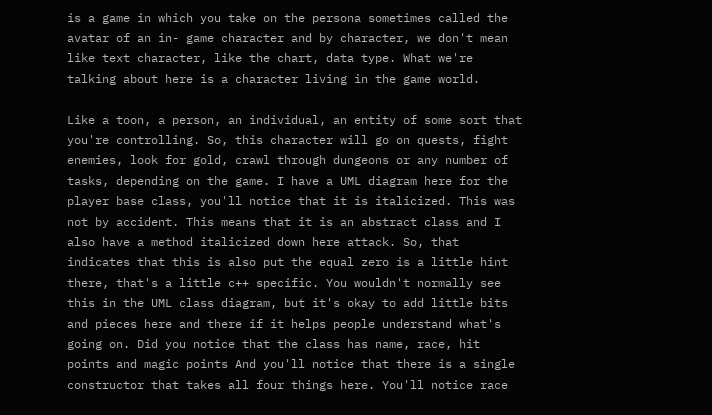is a game in which you take on the persona sometimes called the avatar of an in- game character and by character, we don't mean like text character, like the chart, data type. What we're talking about here is a character living in the game world.

Like a toon, a person, an individual, an entity of some sort that you're controlling. So, this character will go on quests, fight enemies, look for gold, crawl through dungeons or any number of tasks, depending on the game. I have a UML diagram here for the player base class, you'll notice that it is italicized. This was not by accident. This means that it is an abstract class and I also have a method italicized down here attack. So, that indicates that this is also put the equal zero is a little hint there, that's a little c++ specific. You wouldn't normally see this in the UML class diagram, but it's okay to add little bits and pieces here and there if it helps people understand what's going on. Did you notice that the class has name, race, hit points and magic points And you'll notice that there is a single constructor that takes all four things here. You'll notice race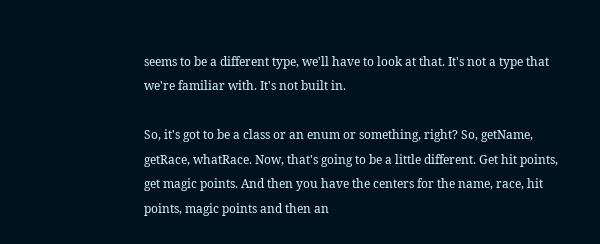seems to be a different type, we'll have to look at that. It's not a type that we're familiar with. It's not built in.

So, it's got to be a class or an enum or something, right? So, getName, getRace, whatRace. Now, that's going to be a little different. Get hit points, get magic points. And then you have the centers for the name, race, hit points, magic points and then an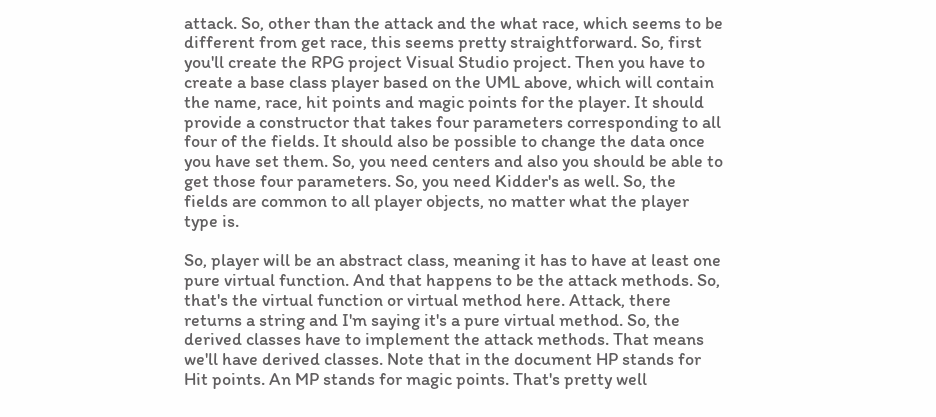attack. So, other than the attack and the what race, which seems to be different from get race, this seems pretty straightforward. So, first you'll create the RPG project Visual Studio project. Then you have to create a base class player based on the UML above, which will contain the name, race, hit points and magic points for the player. It should provide a constructor that takes four parameters corresponding to all four of the fields. It should also be possible to change the data once you have set them. So, you need centers and also you should be able to get those four parameters. So, you need Kidder's as well. So, the fields are common to all player objects, no matter what the player type is.

So, player will be an abstract class, meaning it has to have at least one pure virtual function. And that happens to be the attack methods. So, that's the virtual function or virtual method here. Attack, there returns a string and I'm saying it's a pure virtual method. So, the derived classes have to implement the attack methods. That means we'll have derived classes. Note that in the document HP stands for Hit points. An MP stands for magic points. That's pretty well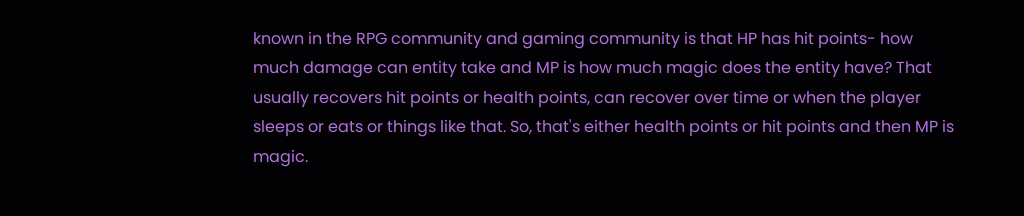known in the RPG community and gaming community is that HP has hit points- how much damage can entity take and MP is how much magic does the entity have? That usually recovers hit points or health points, can recover over time or when the player sleeps or eats or things like that. So, that's either health points or hit points and then MP is magic.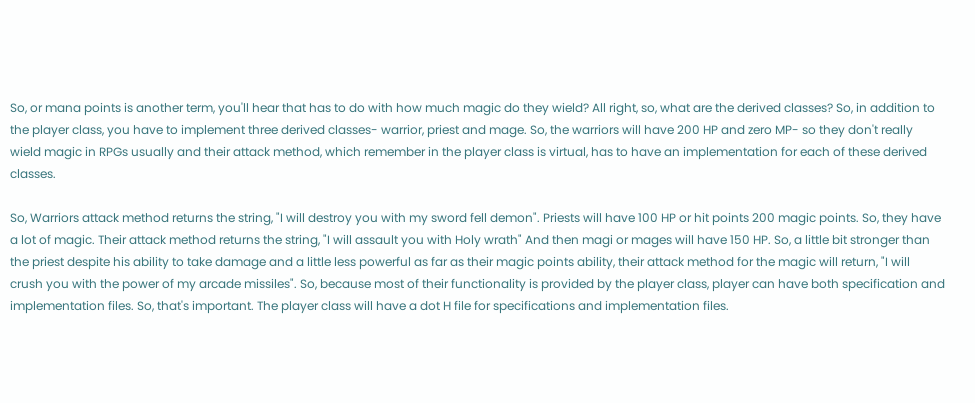So, or mana points is another term, you'll hear that has to do with how much magic do they wield? All right, so, what are the derived classes? So, in addition to the player class, you have to implement three derived classes- warrior, priest and mage. So, the warriors will have 200 HP and zero MP- so they don't really wield magic in RPGs usually and their attack method, which remember in the player class is virtual, has to have an implementation for each of these derived classes.

So, Warriors attack method returns the string, "I will destroy you with my sword fell demon". Priests will have 100 HP or hit points 200 magic points. So, they have a lot of magic. Their attack method returns the string, "I will assault you with Holy wrath" And then magi or mages will have 150 HP. So, a little bit stronger than the priest despite his ability to take damage and a little less powerful as far as their magic points ability, their attack method for the magic will return, "I will crush you with the power of my arcade missiles". So, because most of their functionality is provided by the player class, player can have both specification and implementation files. So, that's important. The player class will have a dot H file for specifications and implementation files.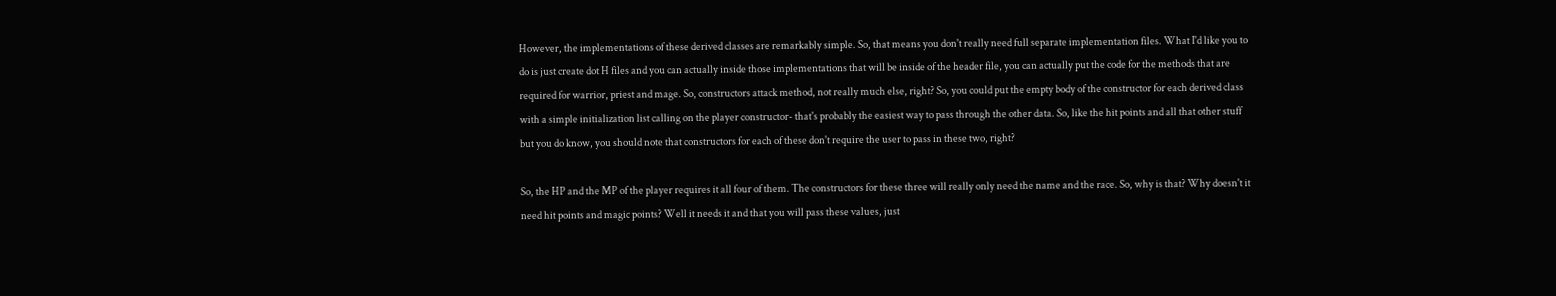However, the implementations of these derived classes are remarkably simple. So, that means you don't really need full separate implementation files. What I'd like you to do is just create dot H files and you can actually inside those implementations that will be inside of the header file, you can actually put the code for the methods that are required for warrior, priest and mage. So, constructors attack method, not really much else, right? So, you could put the empty body of the constructor for each derived class with a simple initialization list calling on the player constructor- that's probably the easiest way to pass through the other data. So, like the hit points and all that other stuff but you do know, you should note that constructors for each of these don't require the user to pass in these two, right?

So, the HP and the MP of the player requires it all four of them. The constructors for these three will really only need the name and the race. So, why is that? Why doesn't it need hit points and magic points? Well it needs it and that you will pass these values, just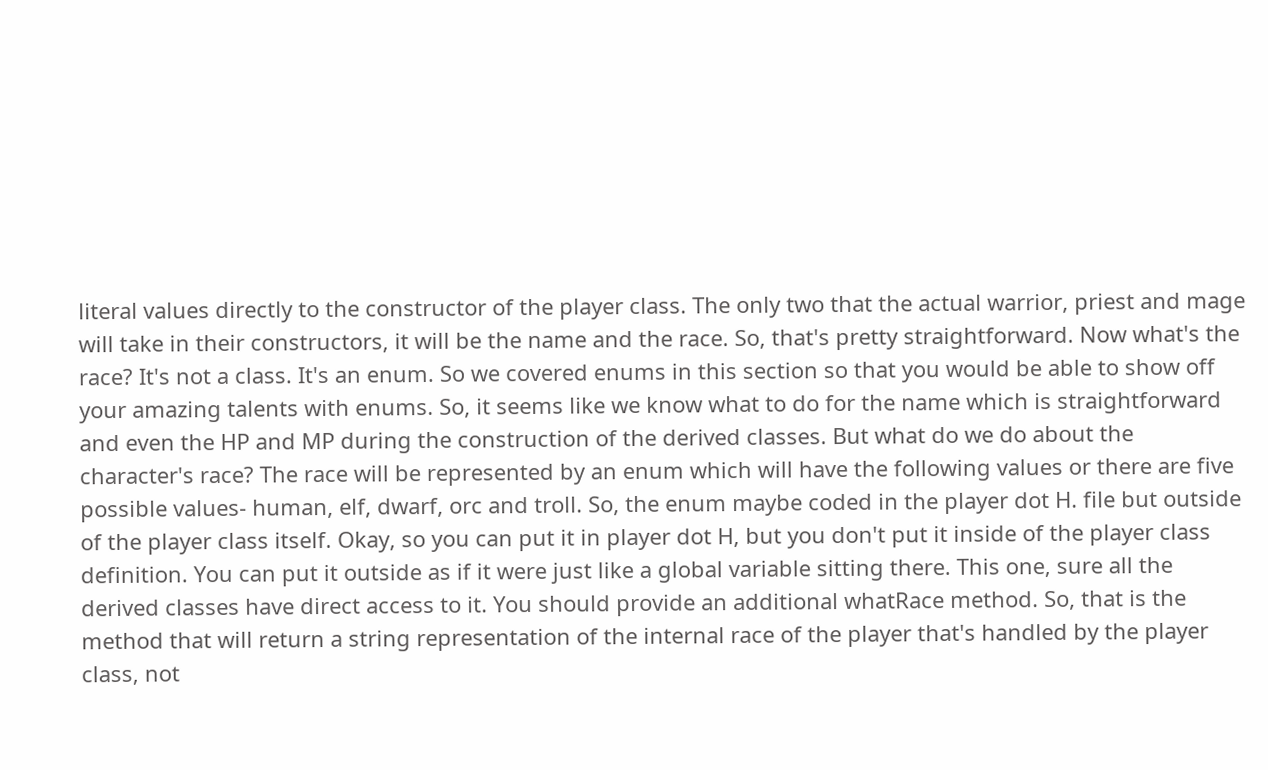literal values directly to the constructor of the player class. The only two that the actual warrior, priest and mage will take in their constructors, it will be the name and the race. So, that's pretty straightforward. Now what's the race? It's not a class. It's an enum. So we covered enums in this section so that you would be able to show off your amazing talents with enums. So, it seems like we know what to do for the name which is straightforward and even the HP and MP during the construction of the derived classes. But what do we do about the character's race? The race will be represented by an enum which will have the following values or there are five possible values- human, elf, dwarf, orc and troll. So, the enum maybe coded in the player dot H. file but outside of the player class itself. Okay, so you can put it in player dot H, but you don't put it inside of the player class definition. You can put it outside as if it were just like a global variable sitting there. This one, sure all the derived classes have direct access to it. You should provide an additional whatRace method. So, that is the method that will return a string representation of the internal race of the player that's handled by the player class, not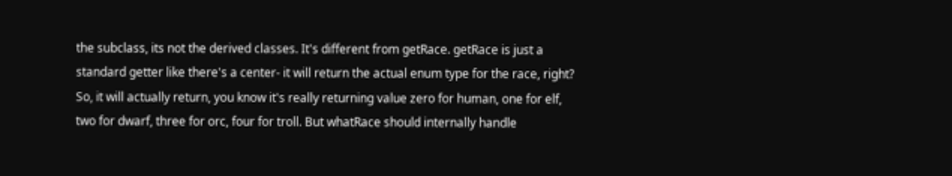the subclass, its not the derived classes. It's different from getRace. getRace is just a standard getter like there's a center- it will return the actual enum type for the race, right? So, it will actually return, you know it's really returning value zero for human, one for elf, two for dwarf, three for orc, four for troll. But whatRace should internally handle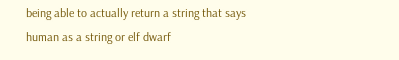being able to actually return a string that says human as a string or elf dwarf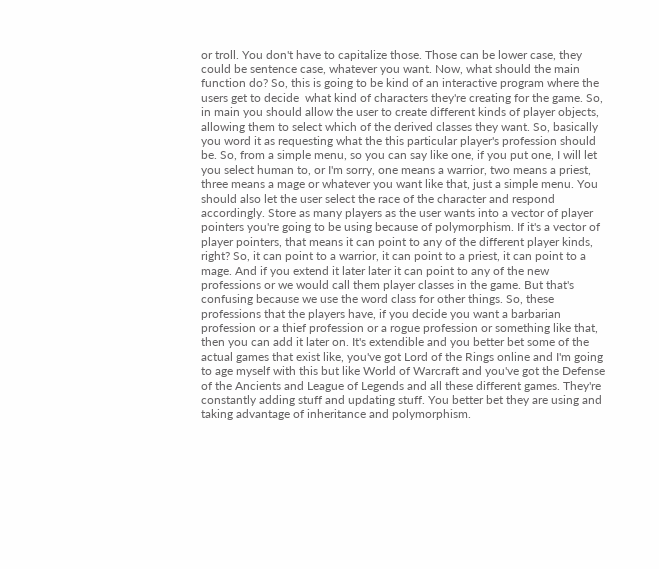or troll. You don't have to capitalize those. Those can be lower case, they could be sentence case, whatever you want. Now, what should the main function do? So, this is going to be kind of an interactive program where the users get to decide  what kind of characters they're creating for the game. So, in main you should allow the user to create different kinds of player objects, allowing them to select which of the derived classes they want. So, basically you word it as requesting what the this particular player's profession should be. So, from a simple menu, so you can say like one, if you put one, I will let you select human to, or I'm sorry, one means a warrior, two means a priest, three means a mage or whatever you want like that, just a simple menu. You should also let the user select the race of the character and respond accordingly. Store as many players as the user wants into a vector of player pointers you're going to be using because of polymorphism. If it's a vector of player pointers, that means it can point to any of the different player kinds, right? So, it can point to a warrior, it can point to a priest, it can point to a mage. And if you extend it later later it can point to any of the new professions or we would call them player classes in the game. But that's confusing because we use the word class for other things. So, these professions that the players have, if you decide you want a barbarian profession or a thief profession or a rogue profession or something like that, then you can add it later on. It's extendible and you better bet some of the actual games that exist like, you've got Lord of the Rings online and I'm going to age myself with this but like World of Warcraft and you've got the Defense of the Ancients and League of Legends and all these different games. They're constantly adding stuff and updating stuff. You better bet they are using and taking advantage of inheritance and polymorphism.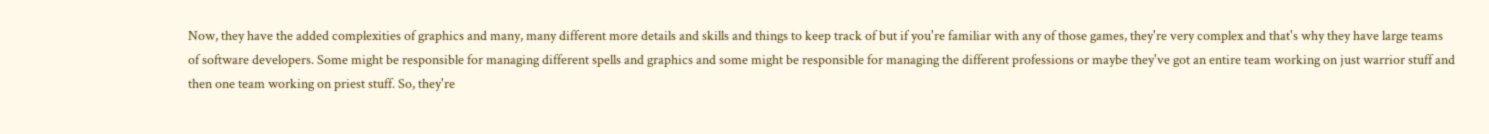Now, they have the added complexities of graphics and many, many different more details and skills and things to keep track of but if you're familiar with any of those games, they're very complex and that's why they have large teams of software developers. Some might be responsible for managing different spells and graphics and some might be responsible for managing the different professions or maybe they've got an entire team working on just warrior stuff and then one team working on priest stuff. So, they're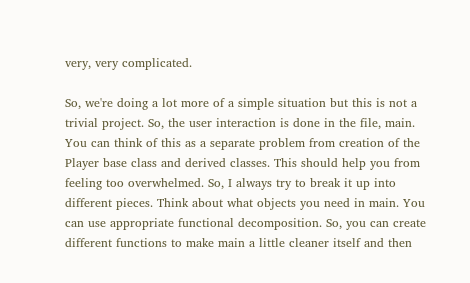very, very complicated.

So, we're doing a lot more of a simple situation but this is not a trivial project. So, the user interaction is done in the file, main. You can think of this as a separate problem from creation of the Player base class and derived classes. This should help you from feeling too overwhelmed. So, I always try to break it up into different pieces. Think about what objects you need in main. You can use appropriate functional decomposition. So, you can create different functions to make main a little cleaner itself and then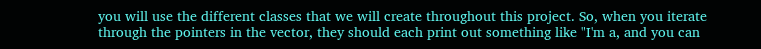you will use the different classes that we will create throughout this project. So, when you iterate through the pointers in the vector, they should each print out something like "I'm a, and you can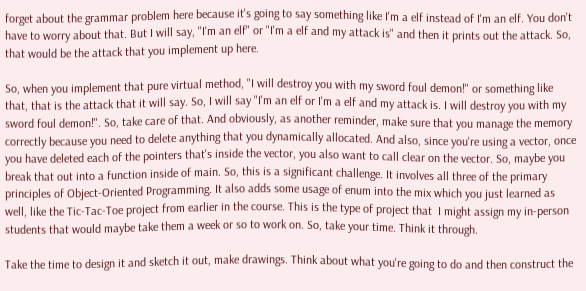forget about the grammar problem here because it's going to say something like I'm a elf instead of I'm an elf. You don't have to worry about that. But I will say, "I'm an elf" or "I'm a elf and my attack is" and then it prints out the attack. So, that would be the attack that you implement up here.

So, when you implement that pure virtual method, "I will destroy you with my sword foul demon!" or something like that, that is the attack that it will say. So, I will say "I'm an elf or I'm a elf and my attack is. I will destroy you with my sword foul demon!". So, take care of that. And obviously, as another reminder, make sure that you manage the memory correctly because you need to delete anything that you dynamically allocated. And also, since you're using a vector, once you have deleted each of the pointers that's inside the vector, you also want to call clear on the vector. So, maybe you break that out into a function inside of main. So, this is a significant challenge. It involves all three of the primary principles of Object-Oriented Programming. It also adds some usage of enum into the mix which you just learned as well, like the Tic-Tac-Toe project from earlier in the course. This is the type of project that  I might assign my in-person students that would maybe take them a week or so to work on. So, take your time. Think it through.

Take the time to design it and sketch it out, make drawings. Think about what you're going to do and then construct the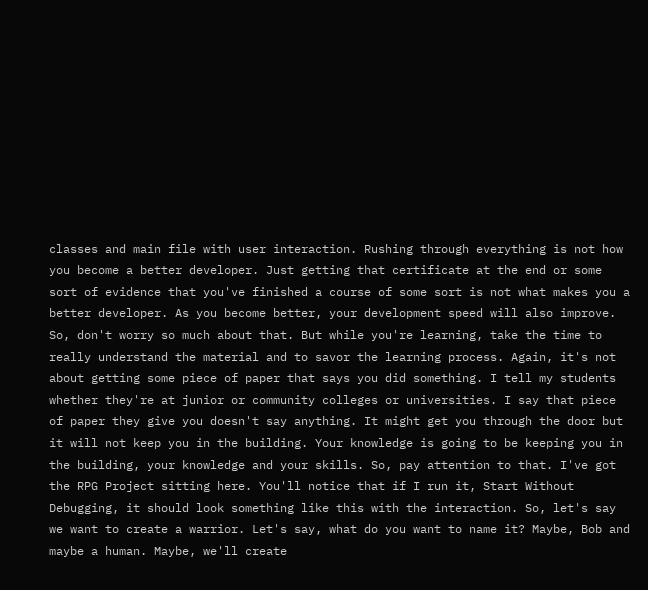classes and main file with user interaction. Rushing through everything is not how you become a better developer. Just getting that certificate at the end or some sort of evidence that you've finished a course of some sort is not what makes you a better developer. As you become better, your development speed will also improve. So, don't worry so much about that. But while you're learning, take the time to really understand the material and to savor the learning process. Again, it's not about getting some piece of paper that says you did something. I tell my students whether they're at junior or community colleges or universities. I say that piece of paper they give you doesn't say anything. It might get you through the door but it will not keep you in the building. Your knowledge is going to be keeping you in the building, your knowledge and your skills. So, pay attention to that. I've got the RPG Project sitting here. You'll notice that if I run it, Start Without Debugging, it should look something like this with the interaction. So, let's say we want to create a warrior. Let's say, what do you want to name it? Maybe, Bob and maybe a human. Maybe, we'll create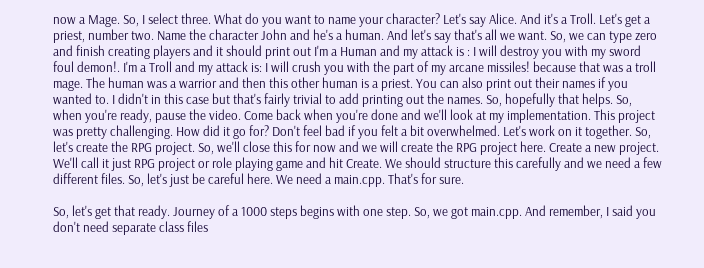now a Mage. So, I select three. What do you want to name your character? Let's say Alice. And it's a Troll. Let's get a priest, number two. Name the character John and he's a human. And let's say that's all we want. So, we can type zero and finish creating players and it should print out I'm a Human and my attack is : I will destroy you with my sword foul demon!. I'm a Troll and my attack is: I will crush you with the part of my arcane missiles! because that was a troll mage. The human was a warrior and then this other human is a priest. You can also print out their names if you wanted to. I didn't in this case but that's fairly trivial to add printing out the names. So, hopefully that helps. So, when you're ready, pause the video. Come back when you're done and we'll look at my implementation. This project was pretty challenging. How did it go for? Don't feel bad if you felt a bit overwhelmed. Let's work on it together. So, let's create the RPG project. So, we'll close this for now and we will create the RPG project here. Create a new project. We'll call it just RPG project or role playing game and hit Create. We should structure this carefully and we need a few different files. So, let's just be careful here. We need a main.cpp. That's for sure.

So, let's get that ready. Journey of a 1000 steps begins with one step. So, we got main.cpp. And remember, I said you don't need separate class files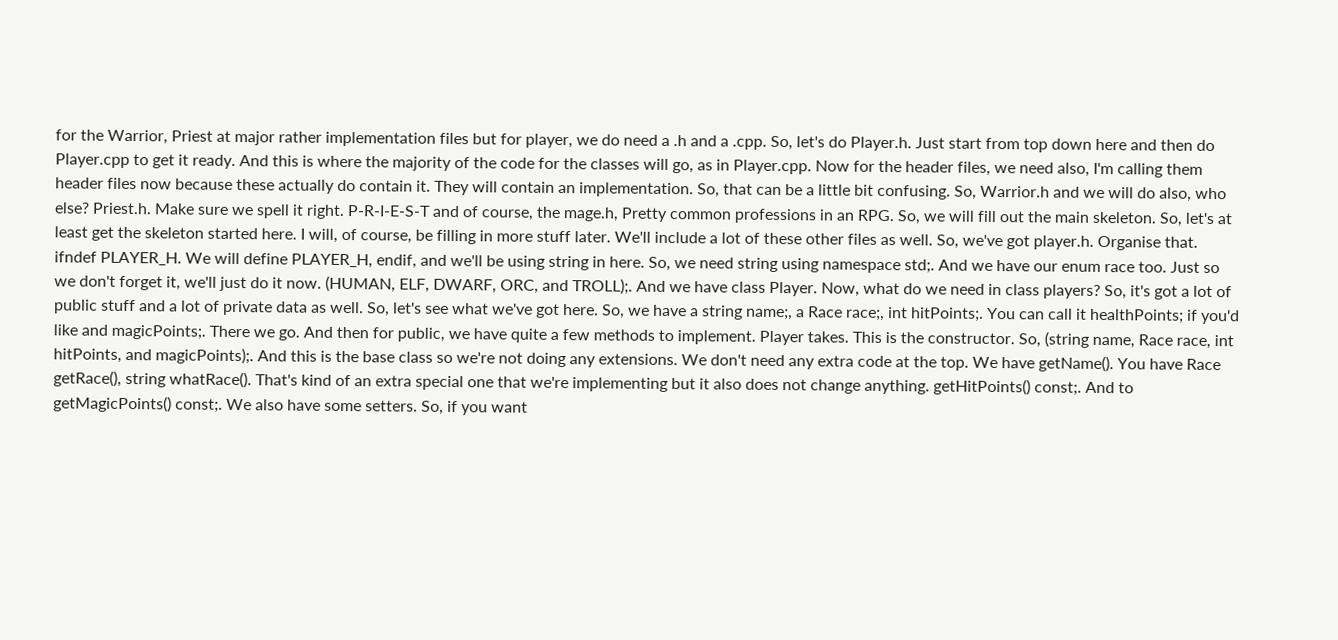for the Warrior, Priest at major rather implementation files but for player, we do need a .h and a .cpp. So, let's do Player.h. Just start from top down here and then do Player.cpp to get it ready. And this is where the majority of the code for the classes will go, as in Player.cpp. Now for the header files, we need also, I'm calling them header files now because these actually do contain it. They will contain an implementation. So, that can be a little bit confusing. So, Warrior.h and we will do also, who else? Priest.h. Make sure we spell it right. P-R-I-E-S-T and of course, the mage.h, Pretty common professions in an RPG. So, we will fill out the main skeleton. So, let's at least get the skeleton started here. I will, of course, be filling in more stuff later. We'll include a lot of these other files as well. So, we've got player.h. Organise that. ifndef PLAYER_H. We will define PLAYER_H, endif, and we'll be using string in here. So, we need string using namespace std;. And we have our enum race too. Just so we don't forget it, we'll just do it now. (HUMAN, ELF, DWARF, ORC, and TROLL);. And we have class Player. Now, what do we need in class players? So, it's got a lot of public stuff and a lot of private data as well. So, let's see what we've got here. So, we have a string name;, a Race race;, int hitPoints;. You can call it healthPoints; if you'd like and magicPoints;. There we go. And then for public, we have quite a few methods to implement. Player takes. This is the constructor. So, (string name, Race race, int hitPoints, and magicPoints);. And this is the base class so we're not doing any extensions. We don't need any extra code at the top. We have getName(). You have Race getRace(), string whatRace(). That's kind of an extra special one that we're implementing but it also does not change anything. getHitPoints() const;. And to getMagicPoints() const;. We also have some setters. So, if you want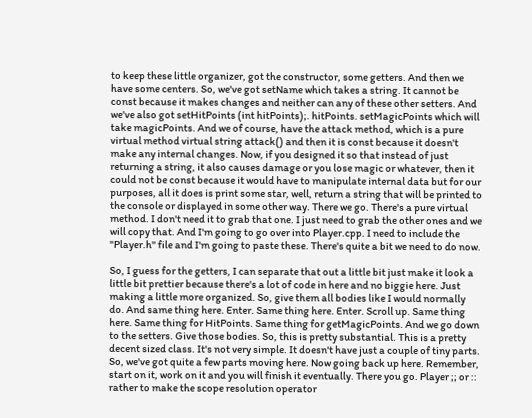to keep these little organizer, got the constructor, some getters. And then we have some centers. So, we've got setName which takes a string. It cannot be const because it makes changes and neither can any of these other setters. And we've also got setHitPoints (int hitPoints);. hitPoints. setMagicPoints which will take magicPoints. And we of course, have the attack method, which is a pure virtual method virtual string attack() and then it is const because it doesn't make any internal changes. Now, if you designed it so that instead of just returning a string, it also causes damage or you lose magic or whatever, then it could not be const because it would have to manipulate internal data but for our purposes, all it does is print some star, well, return a string that will be printed to the console or displayed in some other way. There we go. There's a pure virtual method. I don't need it to grab that one. I just need to grab the other ones and we will copy that. And I'm going to go over into Player.cpp. I need to include the "Player.h" file and I'm going to paste these. There's quite a bit we need to do now.

So, I guess for the getters, I can separate that out a little bit just make it look a little bit prettier because there's a lot of code in here and no biggie here. Just making a little more organized. So, give them all bodies like I would normally do. And same thing here. Enter. Same thing here. Enter. Scroll up. Same thing here. Same thing for HitPoints. Same thing for getMagicPoints. And we go down to the setters. Give those bodies. So, this is pretty substantial. This is a pretty decent sized class. It's not very simple. It doesn't have just a couple of tiny parts. So, we've got quite a few parts moving here. Now going back up here. Remember, start on it, work on it and you will finish it eventually. There you go. Player ;; or :: rather to make the scope resolution operator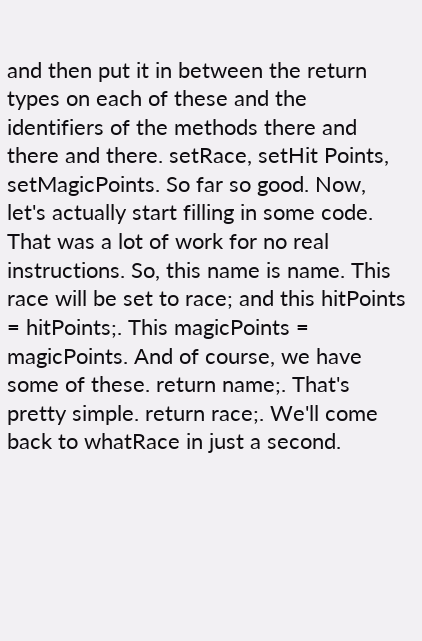and then put it in between the return types on each of these and the identifiers of the methods there and there and there. setRace, setHit Points, setMagicPoints. So far so good. Now, let's actually start filling in some code. That was a lot of work for no real instructions. So, this name is name. This race will be set to race; and this hitPoints = hitPoints;. This magicPoints = magicPoints. And of course, we have some of these. return name;. That's pretty simple. return race;. We'll come back to whatRace in just a second.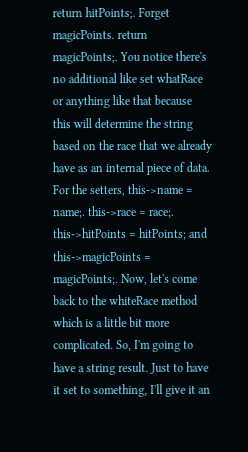return hitPoints;. Forget magicPoints. return magicPoints;. You notice there's no additional like set whatRace or anything like that because this will determine the string based on the race that we already have as an internal piece of data. For the setters, this->name = name;. this->race = race;. this->hitPoints = hitPoints; and this->magicPoints = magicPoints;. Now, let's come back to the whiteRace method which is a little bit more complicated. So, I'm going to have a string result. Just to have it set to something, I'll give it an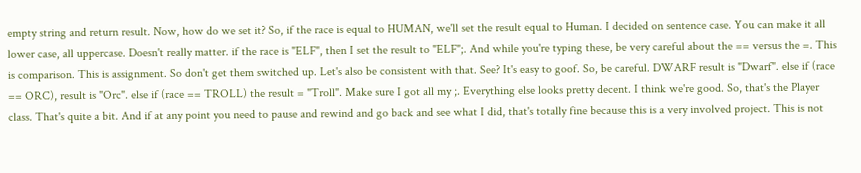empty string and return result. Now, how do we set it? So, if the race is equal to HUMAN, we'll set the result equal to Human. I decided on sentence case. You can make it all lower case, all uppercase. Doesn't really matter. if the race is "ELF", then I set the result to "ELF";. And while you're typing these, be very careful about the == versus the =. This is comparison. This is assignment. So don't get them switched up. Let's also be consistent with that. See? It's easy to goof. So, be careful. DWARF result is "Dwarf". else if (race == ORC), result is "Orc". else if (race == TROLL) the result = "Troll". Make sure I got all my ;. Everything else looks pretty decent. I think we're good. So, that's the Player class. That's quite a bit. And if at any point you need to pause and rewind and go back and see what I did, that's totally fine because this is a very involved project. This is not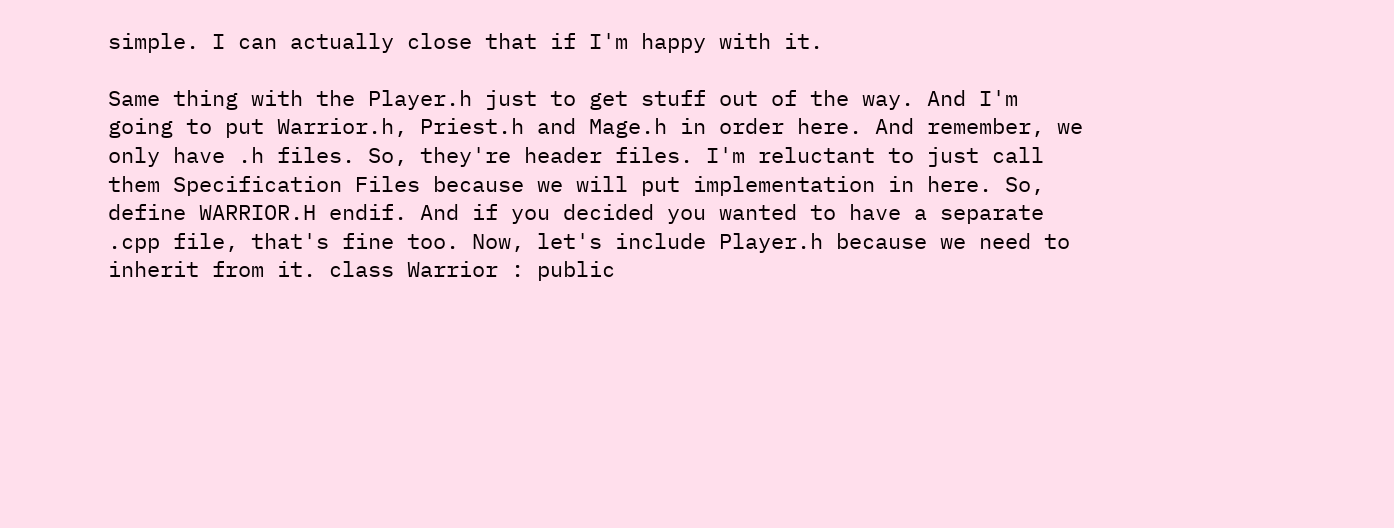simple. I can actually close that if I'm happy with it.

Same thing with the Player.h just to get stuff out of the way. And I'm going to put Warrior.h, Priest.h and Mage.h in order here. And remember, we only have .h files. So, they're header files. I'm reluctant to just call them Specification Files because we will put implementation in here. So, define WARRIOR.H endif. And if you decided you wanted to have a separate .cpp file, that's fine too. Now, let's include Player.h because we need to inherit from it. class Warrior : public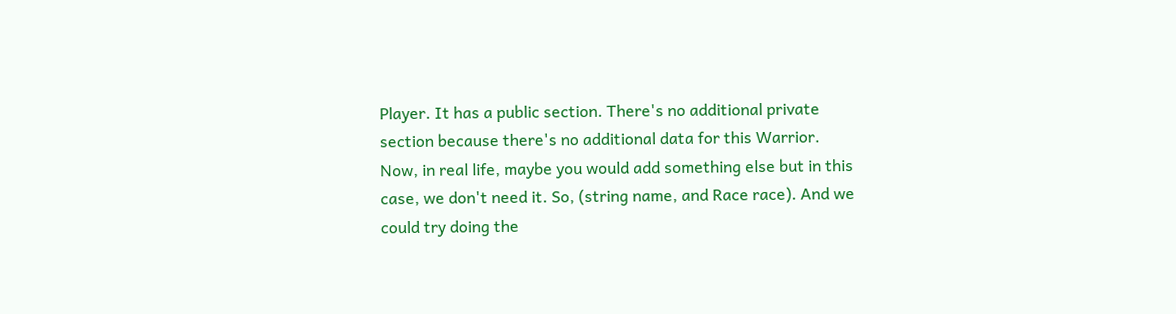Player. It has a public section. There's no additional private section because there's no additional data for this Warrior. Now, in real life, maybe you would add something else but in this case, we don't need it. So, (string name, and Race race). And we could try doing the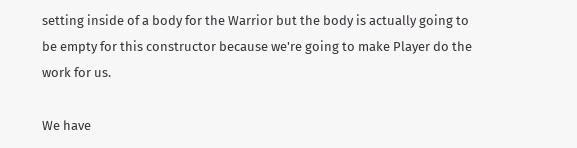setting inside of a body for the Warrior but the body is actually going to be empty for this constructor because we're going to make Player do the work for us.

We have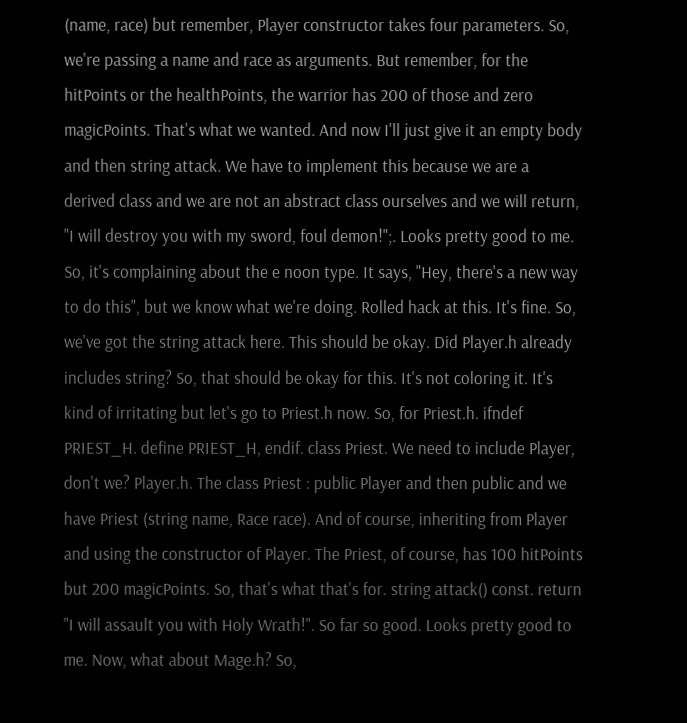(name, race) but remember, Player constructor takes four parameters. So, we're passing a name and race as arguments. But remember, for the hitPoints or the healthPoints, the warrior has 200 of those and zero magicPoints. That's what we wanted. And now I'll just give it an empty body and then string attack. We have to implement this because we are a derived class and we are not an abstract class ourselves and we will return, "I will destroy you with my sword, foul demon!";. Looks pretty good to me. So, it's complaining about the e noon type. It says, "Hey, there's a new way to do this", but we know what we're doing. Rolled hack at this. It's fine. So, we've got the string attack here. This should be okay. Did Player.h already includes string? So, that should be okay for this. It's not coloring it. It's kind of irritating but let's go to Priest.h now. So, for Priest.h. ifndef PRIEST_H. define PRIEST_H, endif. class Priest. We need to include Player, don't we? Player.h. The class Priest : public Player and then public and we have Priest (string name, Race race). And of course, inheriting from Player and using the constructor of Player. The Priest, of course, has 100 hitPoints but 200 magicPoints. So, that's what that's for. string attack() const. return "I will assault you with Holy Wrath!". So far so good. Looks pretty good to me. Now, what about Mage.h? So,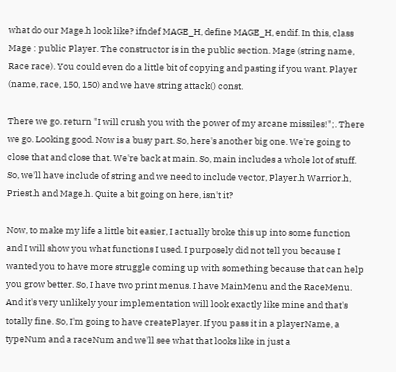what do our Mage.h look like? ifndef MAGE_H, define MAGE_H, endif. In this, class Mage : public Player. The constructor is in the public section. Mage (string name, Race race). You could even do a little bit of copying and pasting if you want. Player (name, race, 150, 150) and we have string attack() const.

There we go. return "I will crush you with the power of my arcane missiles!";. There we go. Looking good. Now is a busy part. So, here's another big one. We're going to close that and close that. We're back at main. So, main includes a whole lot of stuff. So, we'll have include of string and we need to include vector, Player.h Warrior.h, Priest.h and Mage.h. Quite a bit going on here, isn't it?

Now, to make my life a little bit easier, I actually broke this up into some function and I will show you what functions I used. I purposely did not tell you because I wanted you to have more struggle coming up with something because that can help you grow better. So, I have two print menus. I have MainMenu and the RaceMenu. And it's very unlikely your implementation will look exactly like mine and that's totally fine. So, I'm going to have createPlayer. If you pass it in a playerName, a typeNum and a raceNum and we'll see what that looks like in just a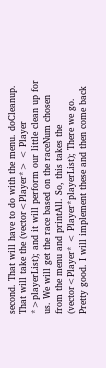second. That will have to do with the menu. doCleanup. That will take the (vector<Player*> < Player *>playerList); and it will perform our little clean up for us. We will get the race based on the raceNum chosen from the menu and printAll. So, this takes the (vector<Player* < Player*playerList); There we go. Pretty good. I will implement these and then come back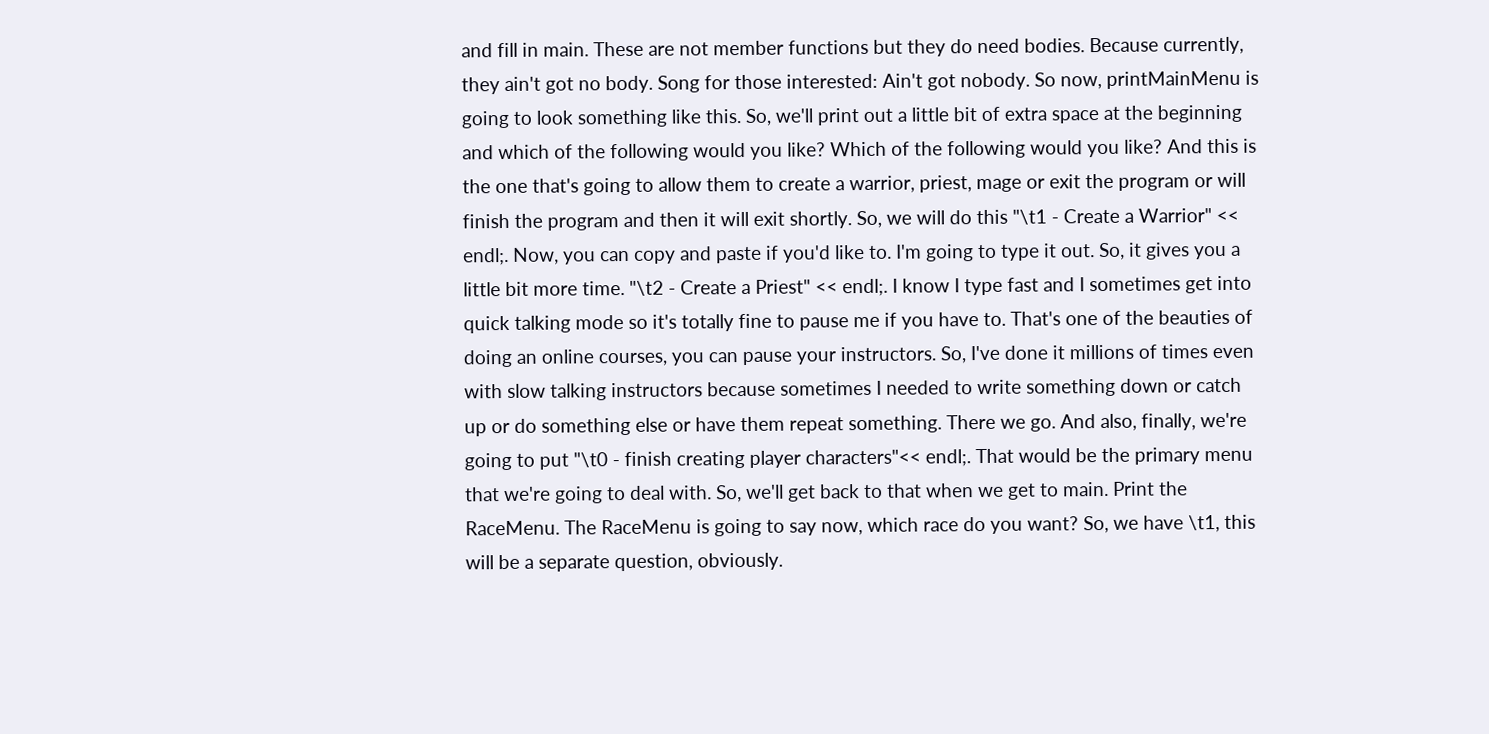and fill in main. These are not member functions but they do need bodies. Because currently, they ain't got no body. Song for those interested: Ain't got nobody. So now, printMainMenu is going to look something like this. So, we'll print out a little bit of extra space at the beginning and which of the following would you like? Which of the following would you like? And this is the one that's going to allow them to create a warrior, priest, mage or exit the program or will finish the program and then it will exit shortly. So, we will do this "\t1 - Create a Warrior" << endl;. Now, you can copy and paste if you'd like to. I'm going to type it out. So, it gives you a little bit more time. "\t2 - Create a Priest" << endl;. I know I type fast and I sometimes get into quick talking mode so it's totally fine to pause me if you have to. That's one of the beauties of doing an online courses, you can pause your instructors. So, I've done it millions of times even with slow talking instructors because sometimes I needed to write something down or catch up or do something else or have them repeat something. There we go. And also, finally, we're going to put "\t0 - finish creating player characters"<< endl;. That would be the primary menu that we're going to deal with. So, we'll get back to that when we get to main. Print the RaceMenu. The RaceMenu is going to say now, which race do you want? So, we have \t1, this will be a separate question, obviously.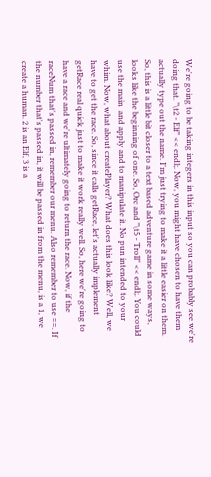We're going to be taking integers in this input so you can probably see we're doing that. "\t2 - Elf" << endl;. Now, you might have chosen to have them actually type out the name. I'm just trying to make it a little easier on them. So, this is a little bit closer to a text based adventure game in some ways, looks like the beginning of one. So, Orc and "\t5 - Troll" << endl;. You could use the main  and apply and to manipulate it. No pun intended to your whim. Now, what about createPlayer? What does this look like? Well, we have to get the race. So, since it calls getRace, let's actually implement getRace real quick just to make it work really well. So, here we're going to have a race and we're ultimately going to return the race. Now, if the raceNum that's passed in, remember our menu. Also remember to use ==. If the number that's passed in, it will be passed in from the menu, is a 1, we create a human. 2 is an Elf, 3 is a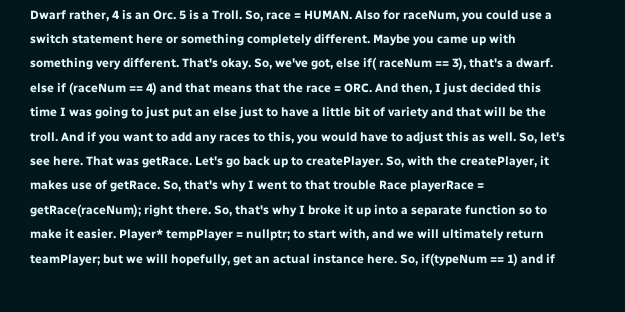Dwarf rather, 4 is an Orc. 5 is a Troll. So, race = HUMAN. Also for raceNum, you could use a switch statement here or something completely different. Maybe you came up with something very different. That's okay. So, we've got, else if( raceNum == 3), that's a dwarf. else if (raceNum == 4) and that means that the race = ORC. And then, I just decided this time I was going to just put an else just to have a little bit of variety and that will be the troll. And if you want to add any races to this, you would have to adjust this as well. So, let's see here. That was getRace. Let's go back up to createPlayer. So, with the createPlayer, it makes use of getRace. So, that's why I went to that trouble Race playerRace = getRace(raceNum); right there. So, that's why I broke it up into a separate function so to make it easier. Player* tempPlayer = nullptr; to start with, and we will ultimately return teamPlayer; but we will hopefully, get an actual instance here. So, if(typeNum == 1) and if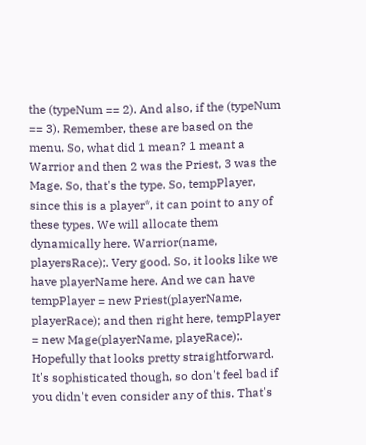the (typeNum == 2). And also, if the (typeNum == 3). Remember, these are based on the menu. So, what did 1 mean? 1 meant a Warrior and then 2 was the Priest, 3 was the Mage. So, that's the type. So, tempPlayer, since this is a player*, it can point to any of these types. We will allocate them dynamically here. Warrior(name, playersRace);. Very good. So, it looks like we have playerName here. And we can have tempPlayer = new Priest(playerName, playerRace); and then right here, tempPlayer = new Mage(playerName, playeRace);. Hopefully that looks pretty straightforward. It's sophisticated though, so don't feel bad if you didn't even consider any of this. That's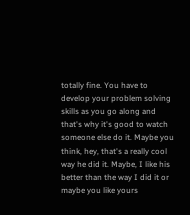totally fine. You have to develop your problem solving skills as you go along and that's why it's good to watch someone else do it. Maybe you think, hey, that's a really cool way he did it. Maybe, I like his better than the way I did it or maybe you like yours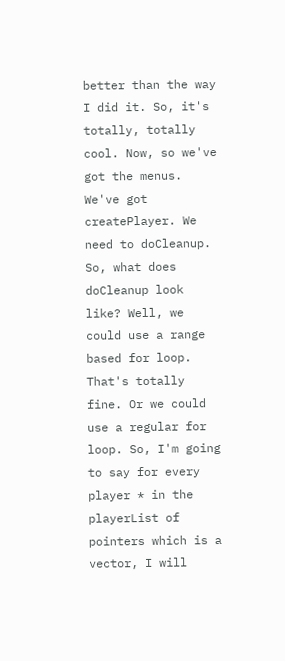better than the way I did it. So, it's totally, totally cool. Now, so we've got the menus. We've got createPlayer. We need to doCleanup. So, what does doCleanup look like? Well, we could use a range based for loop. That's totally fine. Or we could use a regular for loop. So, I'm going to say for every player * in the playerList of pointers which is a vector, I will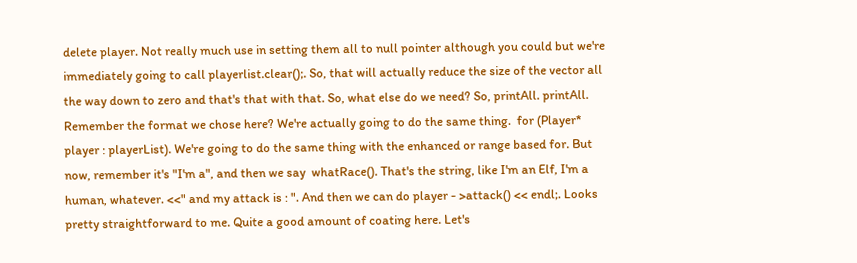delete player. Not really much use in setting them all to null pointer although you could but we're immediately going to call playerlist.clear();. So, that will actually reduce the size of the vector all the way down to zero and that's that with that. So, what else do we need? So, printAll. printAll. Remember the format we chose here? We're actually going to do the same thing.  for (Player* player : playerList). We're going to do the same thing with the enhanced or range based for. But now, remember it's "I'm a", and then we say  whatRace(). That's the string, like I'm an Elf, I'm a human, whatever. <<" and my attack is : ". And then we can do player - >attack() << endl;. Looks pretty straightforward to me. Quite a good amount of coating here. Let's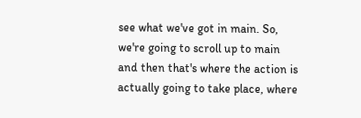see what we've got in main. So, we're going to scroll up to main and then that's where the action is actually going to take place, where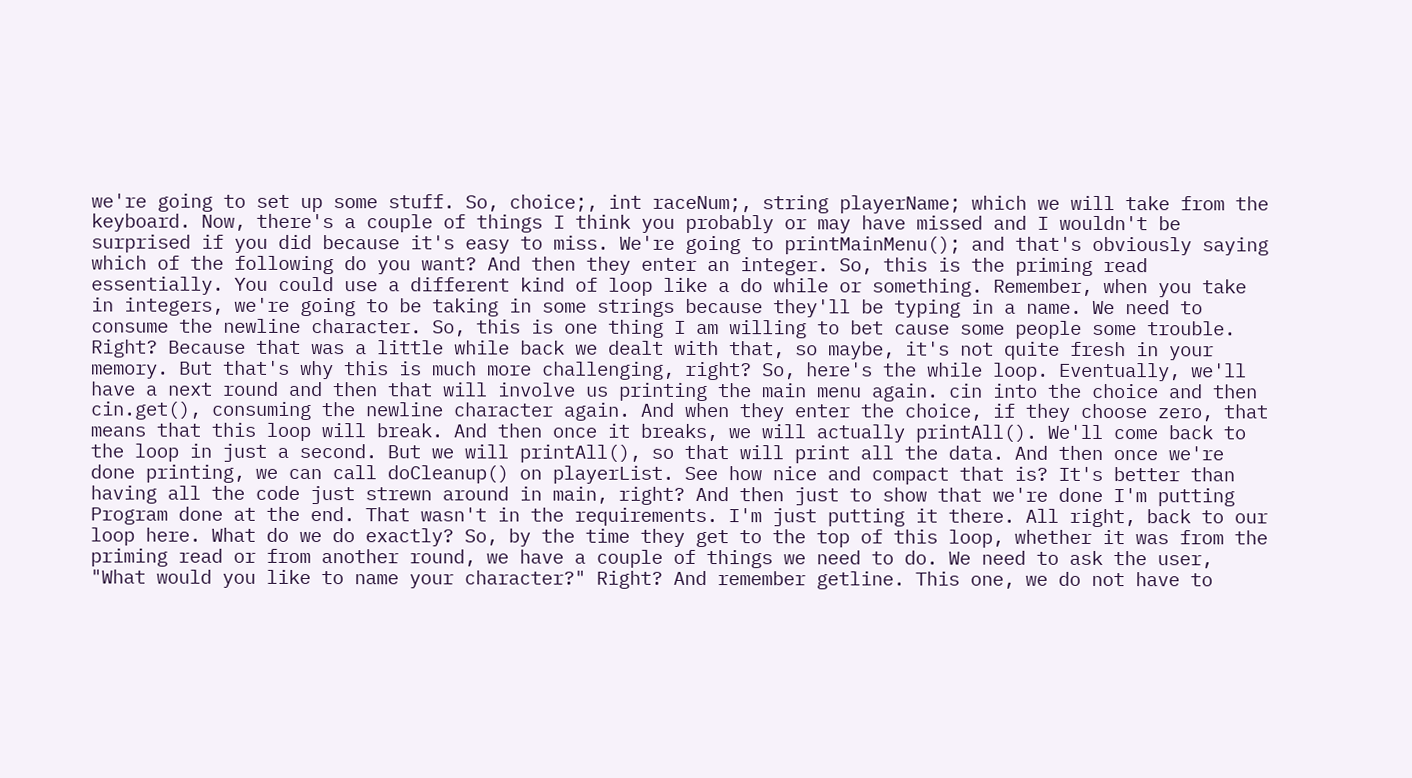we're going to set up some stuff. So, choice;, int raceNum;, string playerName; which we will take from the keyboard. Now, there's a couple of things I think you probably or may have missed and I wouldn't be surprised if you did because it's easy to miss. We're going to printMainMenu(); and that's obviously saying which of the following do you want? And then they enter an integer. So, this is the priming read essentially. You could use a different kind of loop like a do while or something. Remember, when you take in integers, we're going to be taking in some strings because they'll be typing in a name. We need to consume the newline character. So, this is one thing I am willing to bet cause some people some trouble. Right? Because that was a little while back we dealt with that, so maybe, it's not quite fresh in your memory. But that's why this is much more challenging, right? So, here's the while loop. Eventually, we'll have a next round and then that will involve us printing the main menu again. cin into the choice and then cin.get(), consuming the newline character again. And when they enter the choice, if they choose zero, that means that this loop will break. And then once it breaks, we will actually printAll(). We'll come back to the loop in just a second. But we will printAll(), so that will print all the data. And then once we're done printing, we can call doCleanup() on playerList. See how nice and compact that is? It's better than having all the code just strewn around in main, right? And then just to show that we're done I'm putting Program done at the end. That wasn't in the requirements. I'm just putting it there. All right, back to our loop here. What do we do exactly? So, by the time they get to the top of this loop, whether it was from the priming read or from another round, we have a couple of things we need to do. We need to ask the user, "What would you like to name your character?" Right? And remember getline. This one, we do not have to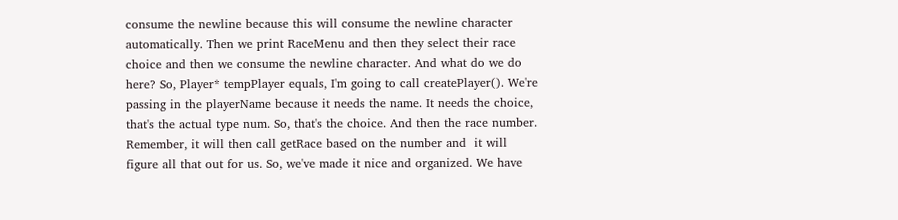consume the newline because this will consume the newline character automatically. Then we print RaceMenu and then they select their race choice and then we consume the newline character. And what do we do here? So, Player* tempPlayer equals, I'm going to call createPlayer(). We're passing in the playerName because it needs the name. It needs the choice, that's the actual type num. So, that's the choice. And then the race number. Remember, it will then call getRace based on the number and  it will figure all that out for us. So, we've made it nice and organized. We have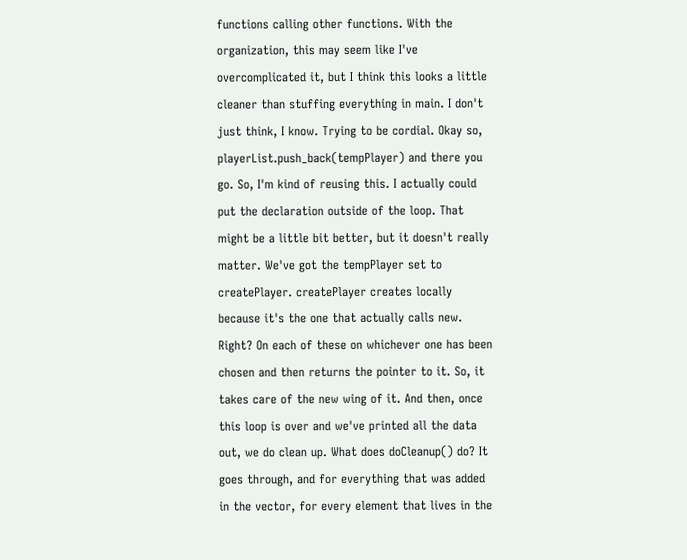functions calling other functions. With the organization, this may seem like I've overcomplicated it, but I think this looks a little cleaner than stuffing everything in main. I don't just think, I know. Trying to be cordial. Okay so, playerList.push_back(tempPlayer) and there you go. So, I'm kind of reusing this. I actually could put the declaration outside of the loop. That might be a little bit better, but it doesn't really matter. We've got the tempPlayer set to createPlayer. createPlayer creates locally because it's the one that actually calls new. Right? On each of these on whichever one has been chosen and then returns the pointer to it. So, it takes care of the new wing of it. And then, once this loop is over and we've printed all the data out, we do clean up. What does doCleanup() do? It goes through, and for everything that was added in the vector, for every element that lives in the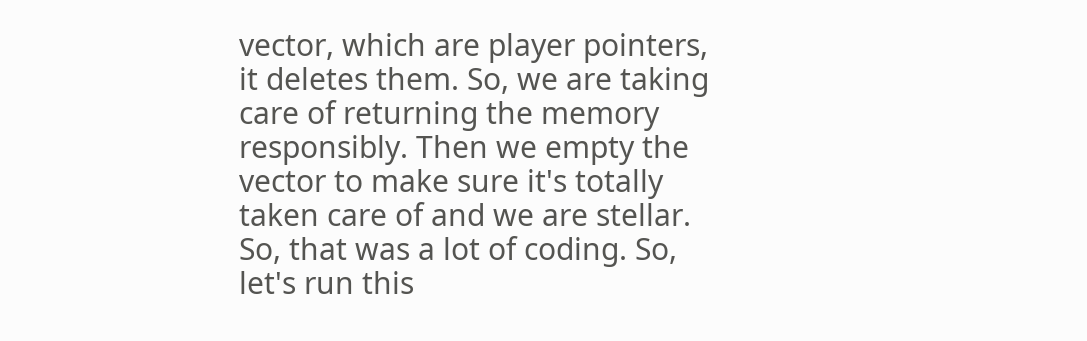vector, which are player pointers, it deletes them. So, we are taking care of returning the memory responsibly. Then we empty the vector to make sure it's totally taken care of and we are stellar. So, that was a lot of coding. So, let's run this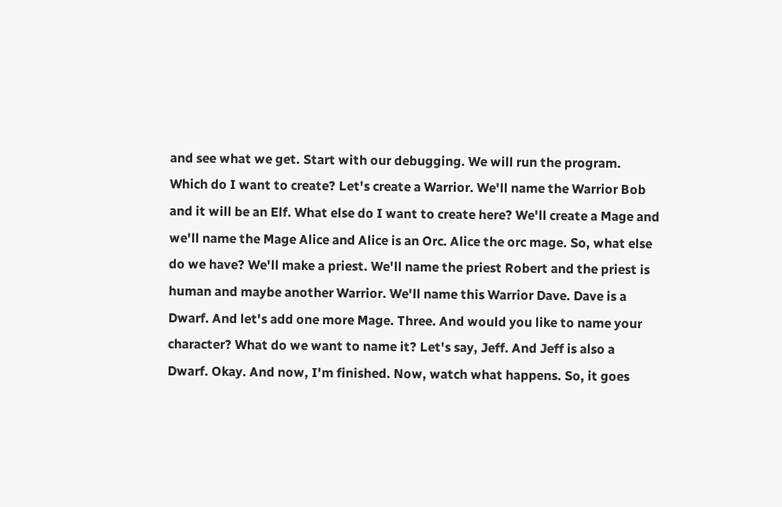and see what we get. Start with our debugging. We will run the program. Which do I want to create? Let's create a Warrior. We'll name the Warrior Bob and it will be an Elf. What else do I want to create here? We'll create a Mage and we'll name the Mage Alice and Alice is an Orc. Alice the orc mage. So, what else do we have? We'll make a priest. We'll name the priest Robert and the priest is human and maybe another Warrior. We'll name this Warrior Dave. Dave is a Dwarf. And let's add one more Mage. Three. And would you like to name your character? What do we want to name it? Let's say, Jeff. And Jeff is also a Dwarf. Okay. And now, I'm finished. Now, watch what happens. So, it goes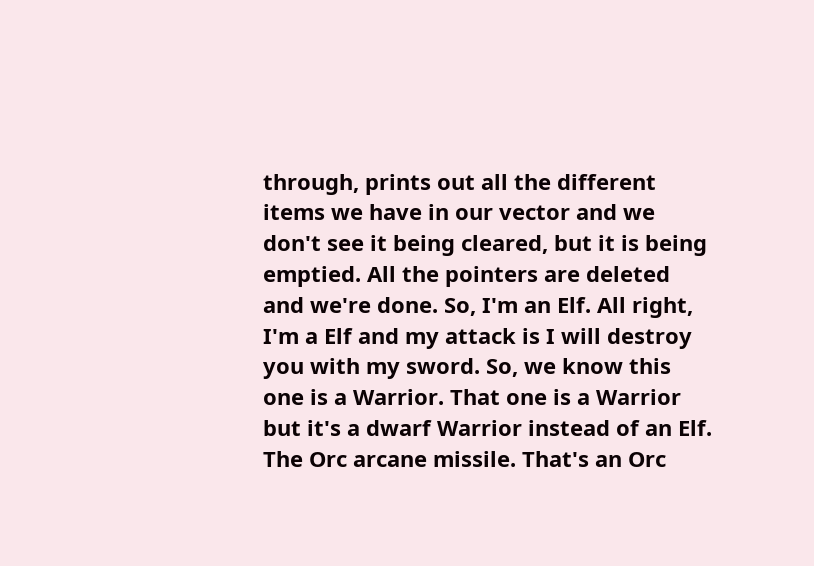through, prints out all the different items we have in our vector and we don't see it being cleared, but it is being emptied. All the pointers are deleted and we're done. So, I'm an Elf. All right, I'm a Elf and my attack is I will destroy you with my sword. So, we know this one is a Warrior. That one is a Warrior but it's a dwarf Warrior instead of an Elf. The Orc arcane missile. That's an Orc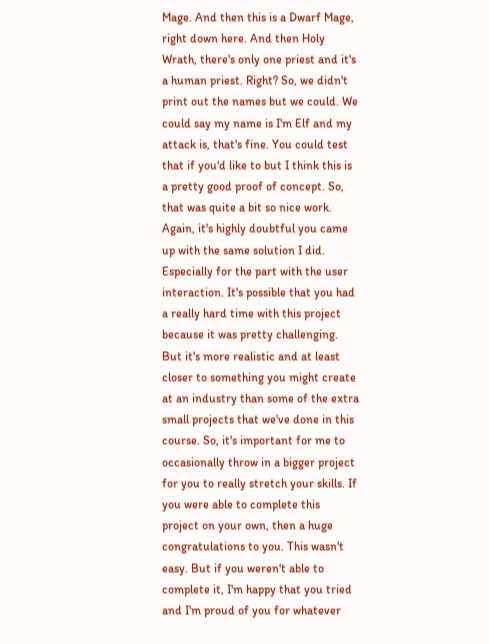Mage. And then this is a Dwarf Mage, right down here. And then Holy Wrath, there's only one priest and it's a human priest. Right? So, we didn't print out the names but we could. We could say my name is I'm Elf and my attack is, that's fine. You could test that if you'd like to but I think this is a pretty good proof of concept. So, that was quite a bit so nice work. Again, it's highly doubtful you came up with the same solution I did. Especially for the part with the user interaction. It's possible that you had a really hard time with this project because it was pretty challenging. But it's more realistic and at least closer to something you might create at an industry than some of the extra small projects that we've done in this course. So, it's important for me to occasionally throw in a bigger project for you to really stretch your skills. If you were able to complete this project on your own, then a huge congratulations to you. This wasn't easy. But if you weren't able to complete it, I'm happy that you tried and I'm proud of you for whatever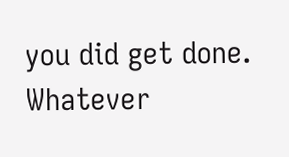you did get done. Whatever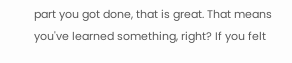part you got done, that is great. That means you've learned something, right? If you felt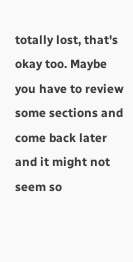totally lost, that's okay too. Maybe you have to review some sections and come back later and it might not seem so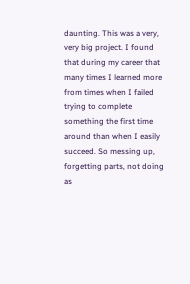daunting. This was a very, very big project. I found that during my career that many times I learned more from times when I failed trying to complete something the first time around than when I easily succeed. So messing up, forgetting parts, not doing as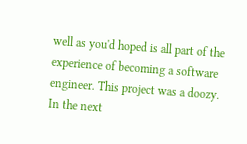well as you'd hoped is all part of the experience of becoming a software engineer. This project was a doozy. In the next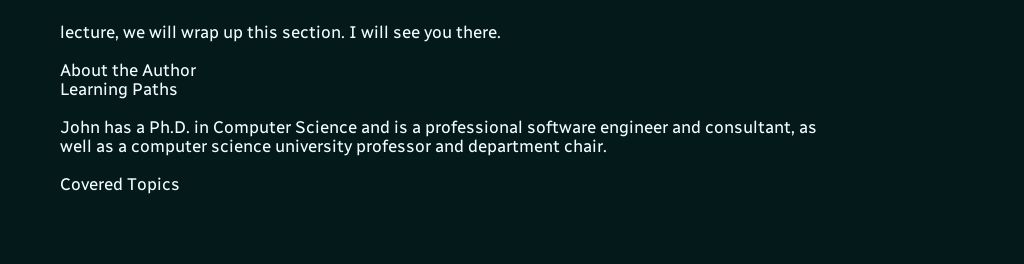lecture, we will wrap up this section. I will see you there.

About the Author
Learning Paths

John has a Ph.D. in Computer Science and is a professional software engineer and consultant, as well as a computer science university professor and department chair.

Covered Topics